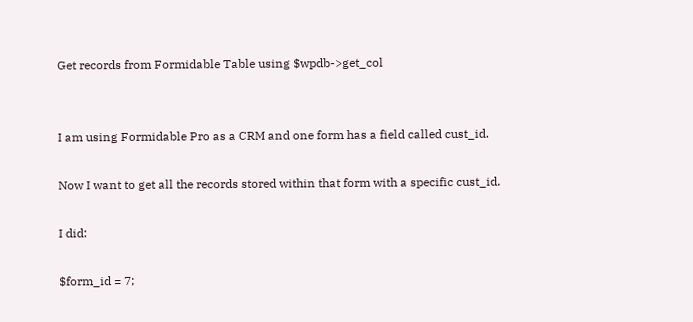Get records from Formidable Table using $wpdb->get_col


I am using Formidable Pro as a CRM and one form has a field called cust_id.

Now I want to get all the records stored within that form with a specific cust_id.

I did:

$form_id = 7;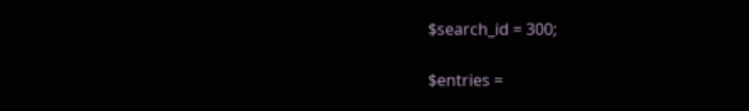$search_id = 300;

$entries =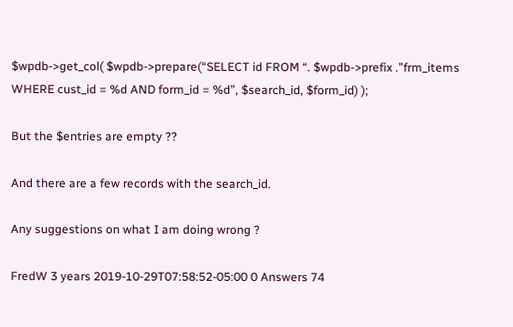$wpdb->get_col( $wpdb->prepare(“SELECT id FROM “. $wpdb->prefix .”frm_items WHERE cust_id = %d AND form_id = %d”, $search_id, $form_id) );

But the $entries are empty ??

And there are a few records with the search_id.

Any suggestions on what I am doing wrong ?

FredW 3 years 2019-10-29T07:58:52-05:00 0 Answers 74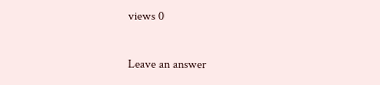views 0

Leave an answer